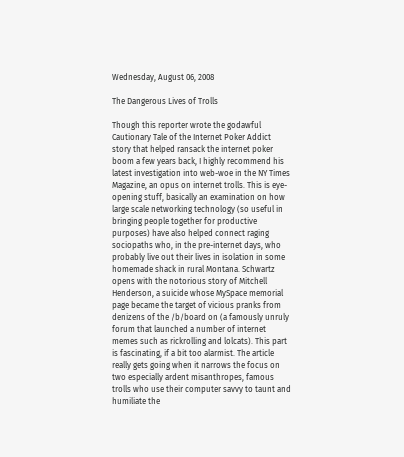Wednesday, August 06, 2008

The Dangerous Lives of Trolls

Though this reporter wrote the godawful Cautionary Tale of the Internet Poker Addict story that helped ransack the internet poker boom a few years back, I highly recommend his latest investigation into web-woe in the NY Times Magazine, an opus on internet trolls. This is eye-opening stuff, basically an examination on how large scale networking technology (so useful in bringing people together for productive purposes) have also helped connect raging sociopaths who, in the pre-internet days, who probably live out their lives in isolation in some homemade shack in rural Montana. Schwartz opens with the notorious story of Mitchell Henderson, a suicide whose MySpace memorial page became the target of vicious pranks from denizens of the /b/board on (a famously unruly forum that launched a number of internet memes such as rickrolling and lolcats). This part is fascinating, if a bit too alarmist. The article really gets going when it narrows the focus on two especially ardent misanthropes, famous trolls who use their computer savvy to taunt and humiliate the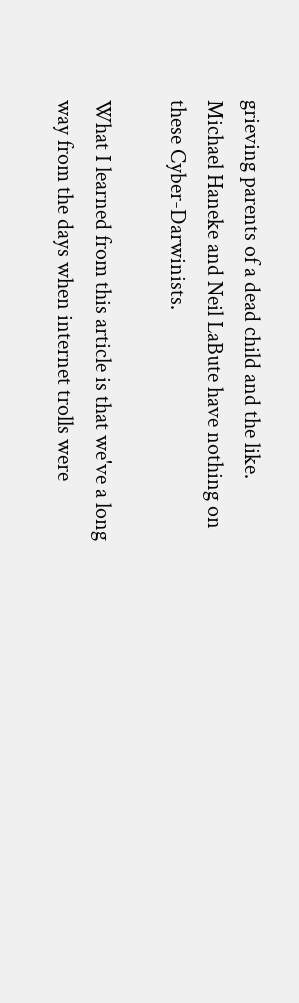grieving parents of a dead child and the like. Michael Haneke and Neil LaBute have nothing on these Cyber-Darwinists.

What I learned from this article is that we've a long way from the days when internet trolls were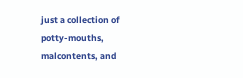just a collection of potty-mouths, malcontents, and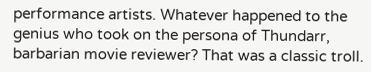performance artists. Whatever happened to the genius who took on the persona of Thundarr, barbarian movie reviewer? That was a classic troll.